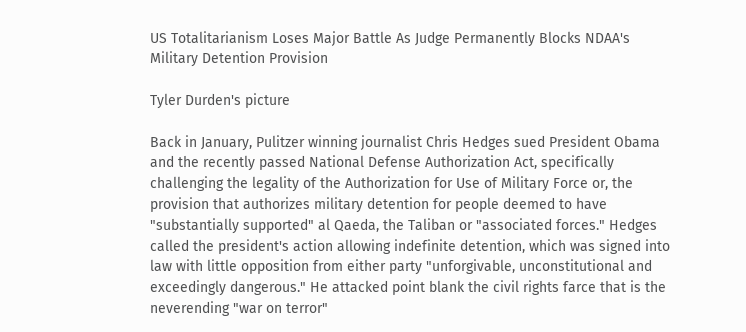US Totalitarianism Loses Major Battle As Judge Permanently Blocks NDAA's Military Detention Provision

Tyler Durden's picture

Back in January, Pulitzer winning journalist Chris Hedges sued President Obama and the recently passed National Defense Authorization Act, specifically challenging the legality of the Authorization for Use of Military Force or, the provision that authorizes military detention for people deemed to have "substantially supported" al Qaeda, the Taliban or "associated forces." Hedges called the president's action allowing indefinite detention, which was signed into law with little opposition from either party "unforgivable, unconstitutional and exceedingly dangerous." He attacked point blank the civil rights farce that is the neverending "war on terror"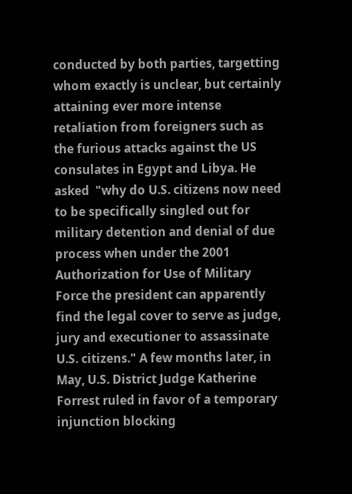conducted by both parties, targetting whom exactly is unclear, but certainly attaining ever more intense retaliation from foreigners such as the furious attacks against the US consulates in Egypt and Libya. He asked  "why do U.S. citizens now need to be specifically singled out for military detention and denial of due process when under the 2001 Authorization for Use of Military Force the president can apparently find the legal cover to serve as judge, jury and executioner to assassinate U.S. citizens." A few months later, in May, U.S. District Judge Katherine Forrest ruled in favor of a temporary injunction blocking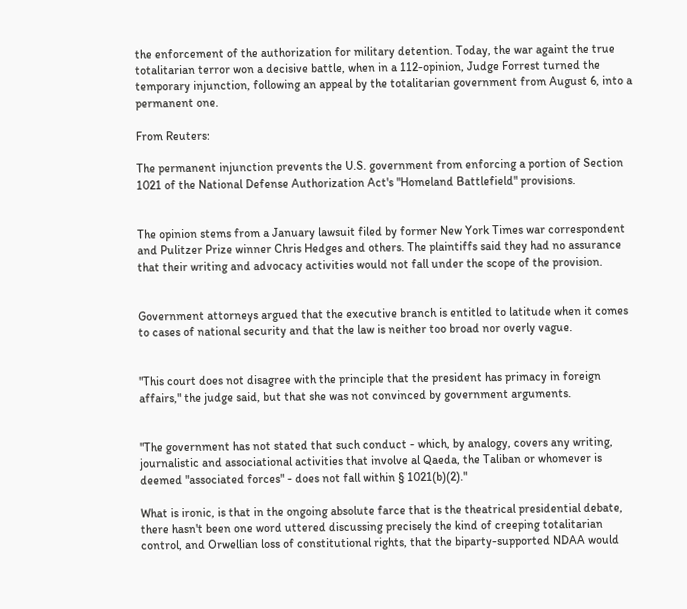the enforcement of the authorization for military detention. Today, the war againt the true totalitarian terror won a decisive battle, when in a 112-opinion, Judge Forrest turned the temporary injunction, following an appeal by the totalitarian government from August 6, into a permanent one.

From Reuters:

The permanent injunction prevents the U.S. government from enforcing a portion of Section 1021 of the National Defense Authorization Act's "Homeland Battlefield" provisions.


The opinion stems from a January lawsuit filed by former New York Times war correspondent and Pulitzer Prize winner Chris Hedges and others. The plaintiffs said they had no assurance that their writing and advocacy activities would not fall under the scope of the provision.


Government attorneys argued that the executive branch is entitled to latitude when it comes to cases of national security and that the law is neither too broad nor overly vague.


"This court does not disagree with the principle that the president has primacy in foreign affairs," the judge said, but that she was not convinced by government arguments.


"The government has not stated that such conduct - which, by analogy, covers any writing, journalistic and associational activities that involve al Qaeda, the Taliban or whomever is deemed "associated forces" - does not fall within § 1021(b)(2)."

What is ironic, is that in the ongoing absolute farce that is the theatrical presidential debate, there hasn't been one word uttered discussing precisely the kind of creeping totalitarian control, and Orwellian loss of constitutional rights, that the biparty-supported NDAA would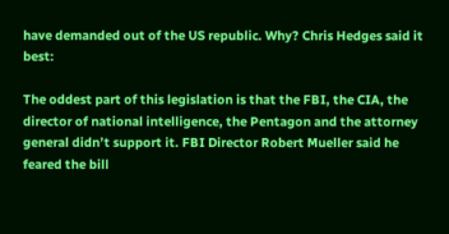have demanded out of the US republic. Why? Chris Hedges said it best:

The oddest part of this legislation is that the FBI, the CIA, the director of national intelligence, the Pentagon and the attorney general didn’t support it. FBI Director Robert Mueller said he feared the bill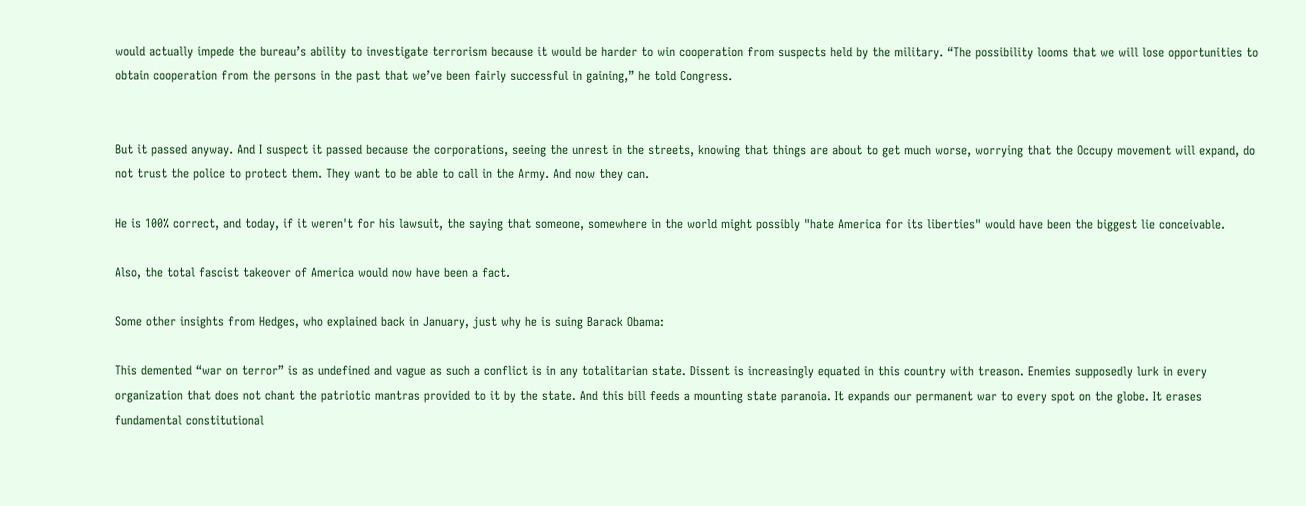would actually impede the bureau’s ability to investigate terrorism because it would be harder to win cooperation from suspects held by the military. “The possibility looms that we will lose opportunities to obtain cooperation from the persons in the past that we’ve been fairly successful in gaining,” he told Congress.


But it passed anyway. And I suspect it passed because the corporations, seeing the unrest in the streets, knowing that things are about to get much worse, worrying that the Occupy movement will expand, do not trust the police to protect them. They want to be able to call in the Army. And now they can.

He is 100% correct, and today, if it weren't for his lawsuit, the saying that someone, somewhere in the world might possibly "hate America for its liberties" would have been the biggest lie conceivable.

Also, the total fascist takeover of America would now have been a fact.

Some other insights from Hedges, who explained back in January, just why he is suing Barack Obama:

This demented “war on terror” is as undefined and vague as such a conflict is in any totalitarian state. Dissent is increasingly equated in this country with treason. Enemies supposedly lurk in every organization that does not chant the patriotic mantras provided to it by the state. And this bill feeds a mounting state paranoia. It expands our permanent war to every spot on the globe. It erases fundamental constitutional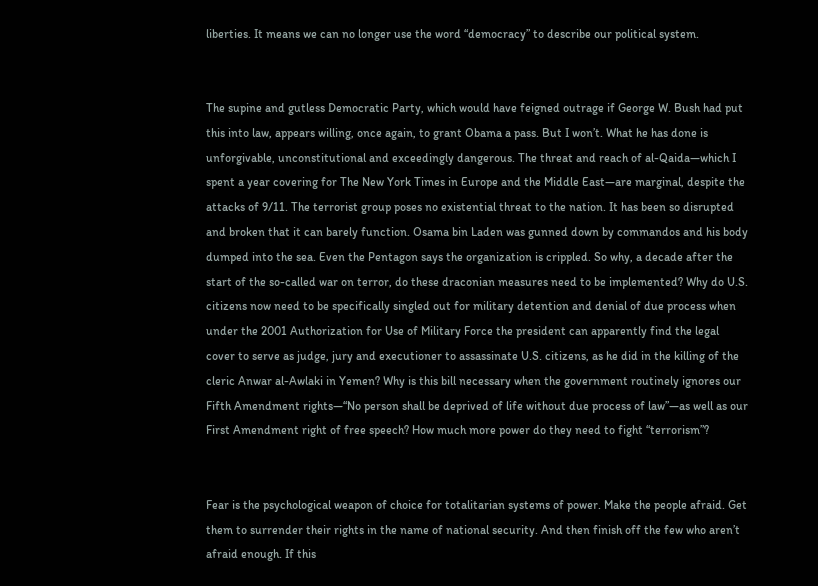liberties. It means we can no longer use the word “democracy” to describe our political system.


The supine and gutless Democratic Party, which would have feigned outrage if George W. Bush had put this into law, appears willing, once again, to grant Obama a pass. But I won’t. What he has done is unforgivable, unconstitutional and exceedingly dangerous. The threat and reach of al-Qaida—which I spent a year covering for The New York Times in Europe and the Middle East—are marginal, despite the attacks of 9/11. The terrorist group poses no existential threat to the nation. It has been so disrupted and broken that it can barely function. Osama bin Laden was gunned down by commandos and his body dumped into the sea. Even the Pentagon says the organization is crippled. So why, a decade after the start of the so-called war on terror, do these draconian measures need to be implemented? Why do U.S. citizens now need to be specifically singled out for military detention and denial of due process when under the 2001 Authorization for Use of Military Force the president can apparently find the legal cover to serve as judge, jury and executioner to assassinate U.S. citizens, as he did in the killing of the cleric Anwar al-Awlaki in Yemen? Why is this bill necessary when the government routinely ignores our Fifth Amendment rights—“No person shall be deprived of life without due process of law”—as well as our First Amendment right of free speech? How much more power do they need to fight “terrorism”?


Fear is the psychological weapon of choice for totalitarian systems of power. Make the people afraid. Get them to surrender their rights in the name of national security. And then finish off the few who aren’t afraid enough. If this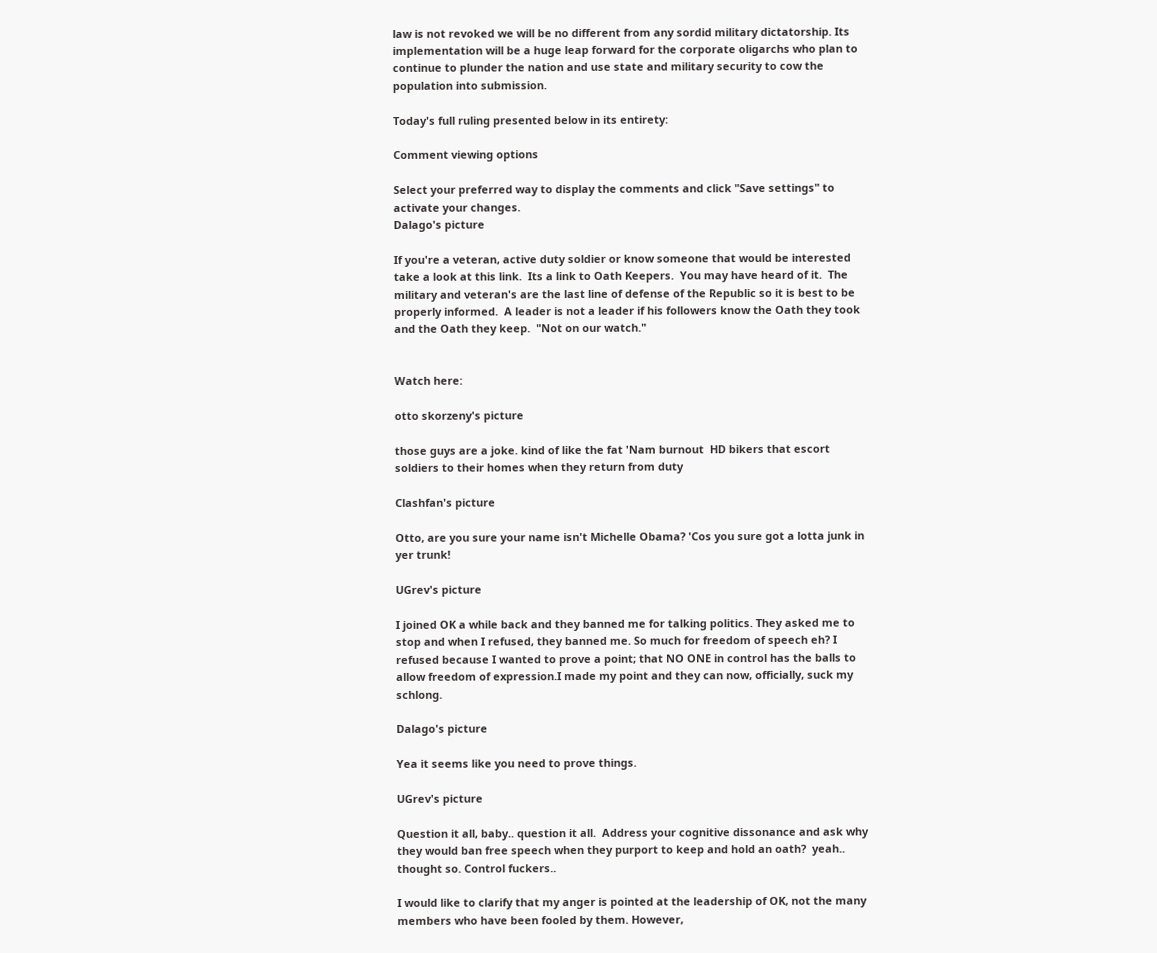law is not revoked we will be no different from any sordid military dictatorship. Its implementation will be a huge leap forward for the corporate oligarchs who plan to continue to plunder the nation and use state and military security to cow the population into submission.

Today's full ruling presented below in its entirety:

Comment viewing options

Select your preferred way to display the comments and click "Save settings" to activate your changes.
Dalago's picture

If you're a veteran, active duty soldier or know someone that would be interested take a look at this link.  Its a link to Oath Keepers.  You may have heard of it.  The military and veteran's are the last line of defense of the Republic so it is best to be properly informed.  A leader is not a leader if his followers know the Oath they took and the Oath they keep.  "Not on our watch."


Watch here:

otto skorzeny's picture

those guys are a joke. kind of like the fat 'Nam burnout  HD bikers that escort soldiers to their homes when they return from duty

Clashfan's picture

Otto, are you sure your name isn't Michelle Obama? 'Cos you sure got a lotta junk in yer trunk!

UGrev's picture

I joined OK a while back and they banned me for talking politics. They asked me to stop and when I refused, they banned me. So much for freedom of speech eh? I refused because I wanted to prove a point; that NO ONE in control has the balls to allow freedom of expression.I made my point and they can now, officially, suck my schlong.

Dalago's picture

Yea it seems like you need to prove things.

UGrev's picture

Question it all, baby.. question it all.  Address your cognitive dissonance and ask why they would ban free speech when they purport to keep and hold an oath?  yeah.. thought so. Control fuckers..

I would like to clarify that my anger is pointed at the leadership of OK, not the many members who have been fooled by them. However,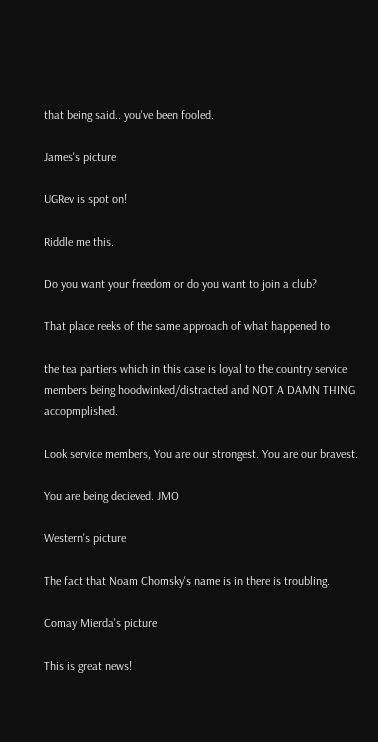that being said.. you've been fooled.

James's picture

UGRev is spot on!

Riddle me this.

Do you want your freedom or do you want to join a club?

That place reeks of the same approach of what happened to

the tea partiers which in this case is loyal to the country service members being hoodwinked/distracted and NOT A DAMN THING accopmplished.

Look service members, You are our strongest. You are our bravest.

You are being decieved. JMO

Western's picture

The fact that Noam Chomsky's name is in there is troubling.

Comay Mierda's picture

This is great news!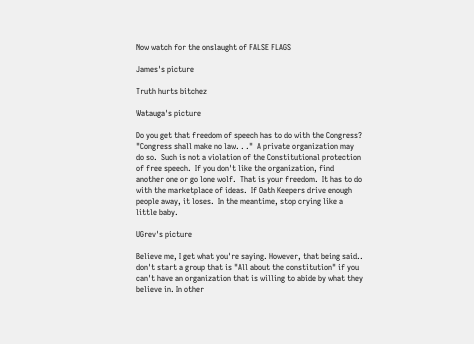Now watch for the onslaught of FALSE FLAGS

James's picture

Truth hurts bitchez

Watauga's picture

Do you get that freedom of speech has to do with the Congress?  "Congress shall make no law. . ."  A private organization may do so.  Such is not a violation of the Constitutional protection of free speech.  If you don't like the organization, find another one or go lone wolf.  That is your freedom.  It has to do with the marketplace of ideas.  If Oath Keepers drive enough people away, it loses.  In the meantime, stop crying like a little baby.

UGrev's picture

Believe me, I get what you're saying. However, that being said.. don't start a group that is "All about the constitution" if you can't have an organization that is willing to abide by what they believe in. In other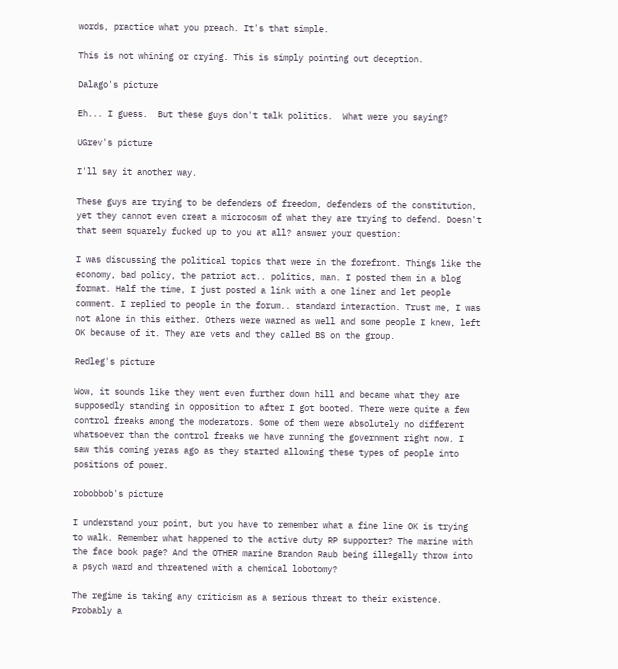words, practice what you preach. It's that simple.

This is not whining or crying. This is simply pointing out deception.

Dalago's picture

Eh... I guess.  But these guys don't talk politics.  What were you saying?

UGrev's picture

I'll say it another way.

These guys are trying to be defenders of freedom, defenders of the constitution, yet they cannot even creat a microcosm of what they are trying to defend. Doesn't that seem squarely fucked up to you at all? answer your question:

I was discussing the political topics that were in the forefront. Things like the economy, bad policy, the patriot act.. politics, man. I posted them in a blog format. Half the time, I just posted a link with a one liner and let people comment. I replied to people in the forum.. standard interaction. Trust me, I was not alone in this either. Others were warned as well and some people I knew, left OK because of it. They are vets and they called BS on the group.

Redleg's picture

Wow, it sounds like they went even further down hill and became what they are supposedly standing in opposition to after I got booted. There were quite a few control freaks among the moderators. Some of them were absolutely no different whatsoever than the control freaks we have running the government right now. I saw this coming yeras ago as they started allowing these types of people into positions of power.

robobbob's picture

I understand your point, but you have to remember what a fine line OK is trying to walk. Remember what happened to the active duty RP supporter? The marine with the face book page? And the OTHER marine Brandon Raub being illegally throw into a psych ward and threatened with a chemical lobotomy?

The regime is taking any criticism as a serious threat to their existence. Probably a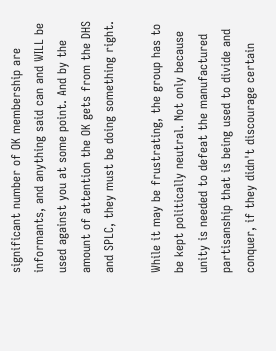significant number of OK membership are informants, and anything said can and WILL be used against you at some point. And by the amount of attention the OK gets from the DHS and SPLC, they must be doing something right.

While it may be frustrating, the group has to be kept politically neutral. Not only because unity is needed to defeat the manufactured partisanship that is being used to divide and conquer, if they didn't discourage certain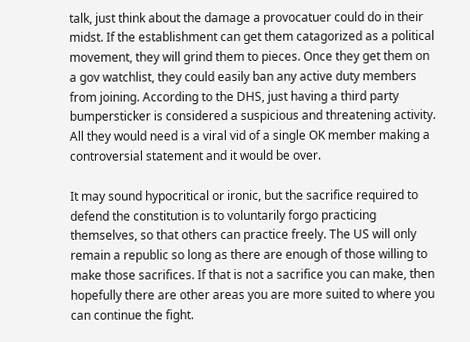talk, just think about the damage a provocatuer could do in their midst. If the establishment can get them catagorized as a political movement, they will grind them to pieces. Once they get them on a gov watchlist, they could easily ban any active duty members from joining. According to the DHS, just having a third party bumpersticker is considered a suspicious and threatening activity. All they would need is a viral vid of a single OK member making a controversial statement and it would be over.

It may sound hypocritical or ironic, but the sacrifice required to defend the constitution is to voluntarily forgo practicing themselves, so that others can practice freely. The US will only remain a republic so long as there are enough of those willing to make those sacrifices. If that is not a sacrifice you can make, then hopefully there are other areas you are more suited to where you can continue the fight.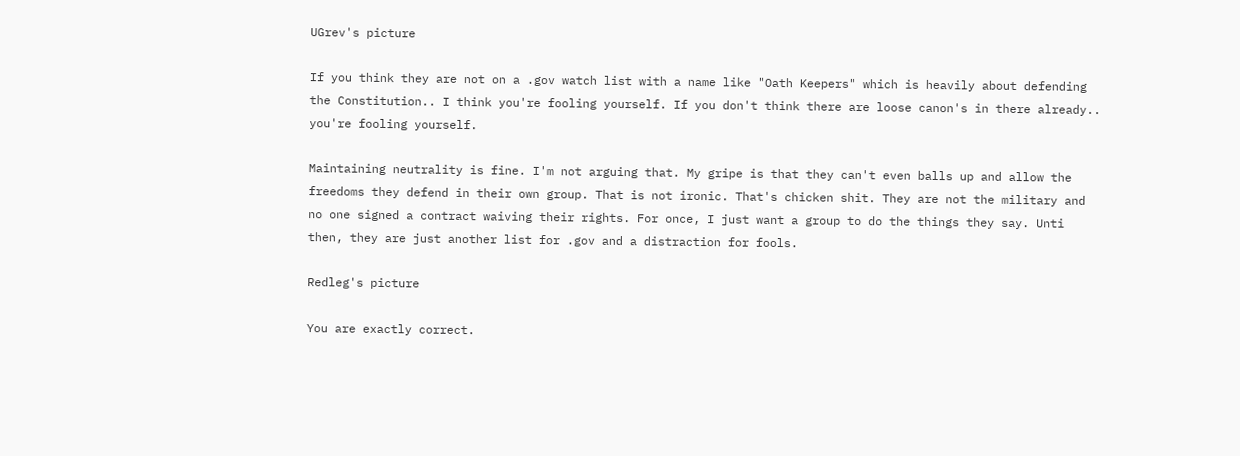UGrev's picture

If you think they are not on a .gov watch list with a name like "Oath Keepers" which is heavily about defending the Constitution.. I think you're fooling yourself. If you don't think there are loose canon's in there already.. you're fooling yourself.

Maintaining neutrality is fine. I'm not arguing that. My gripe is that they can't even balls up and allow the freedoms they defend in their own group. That is not ironic. That's chicken shit. They are not the military and no one signed a contract waiving their rights. For once, I just want a group to do the things they say. Unti then, they are just another list for .gov and a distraction for fools.

Redleg's picture

You are exactly correct.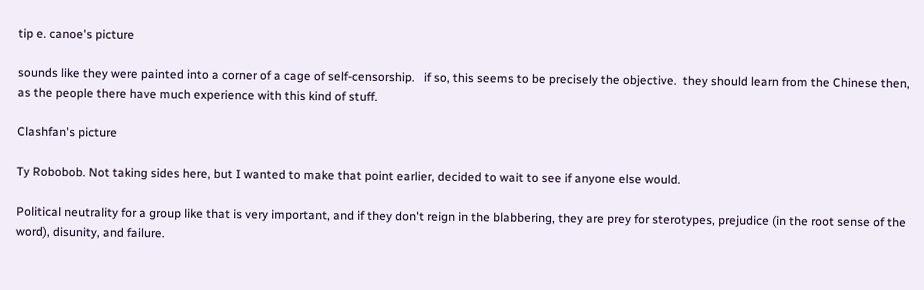tip e. canoe's picture

sounds like they were painted into a corner of a cage of self-censorship.   if so, this seems to be precisely the objective.  they should learn from the Chinese then, as the people there have much experience with this kind of stuff.

Clashfan's picture

Ty Robobob. Not taking sides here, but I wanted to make that point earlier, decided to wait to see if anyone else would.

Political neutrality for a group like that is very important, and if they don't reign in the blabbering, they are prey for sterotypes, prejudice (in the root sense of the word), disunity, and failure.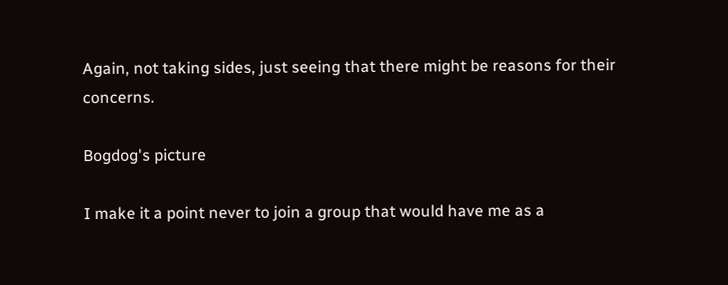Again, not taking sides, just seeing that there might be reasons for their concerns.

Bogdog's picture

I make it a point never to join a group that would have me as a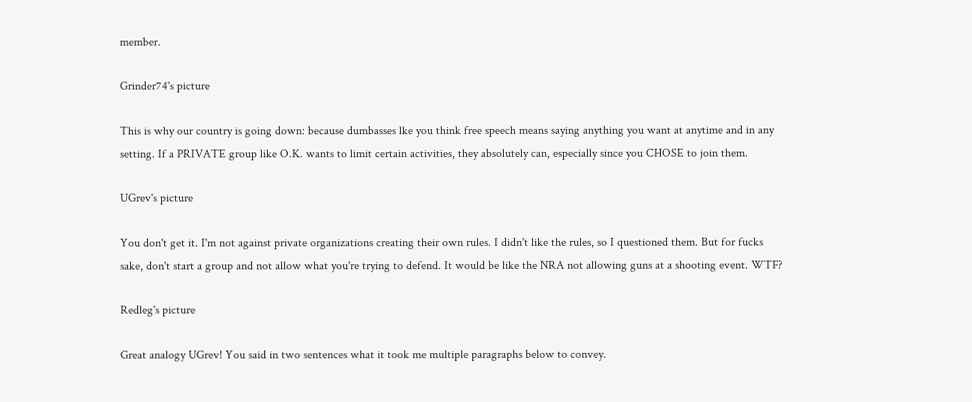member.

Grinder74's picture

This is why our country is going down: because dumbasses lke you think free speech means saying anything you want at anytime and in any setting. If a PRIVATE group like O.K. wants to limit certain activities, they absolutely can, especially since you CHOSE to join them.

UGrev's picture

You don't get it. I'm not against private organizations creating their own rules. I didn't like the rules, so I questioned them. But for fucks sake, don't start a group and not allow what you're trying to defend. It would be like the NRA not allowing guns at a shooting event. WTF?

Redleg's picture

Great analogy UGrev! You said in two sentences what it took me multiple paragraphs below to convey.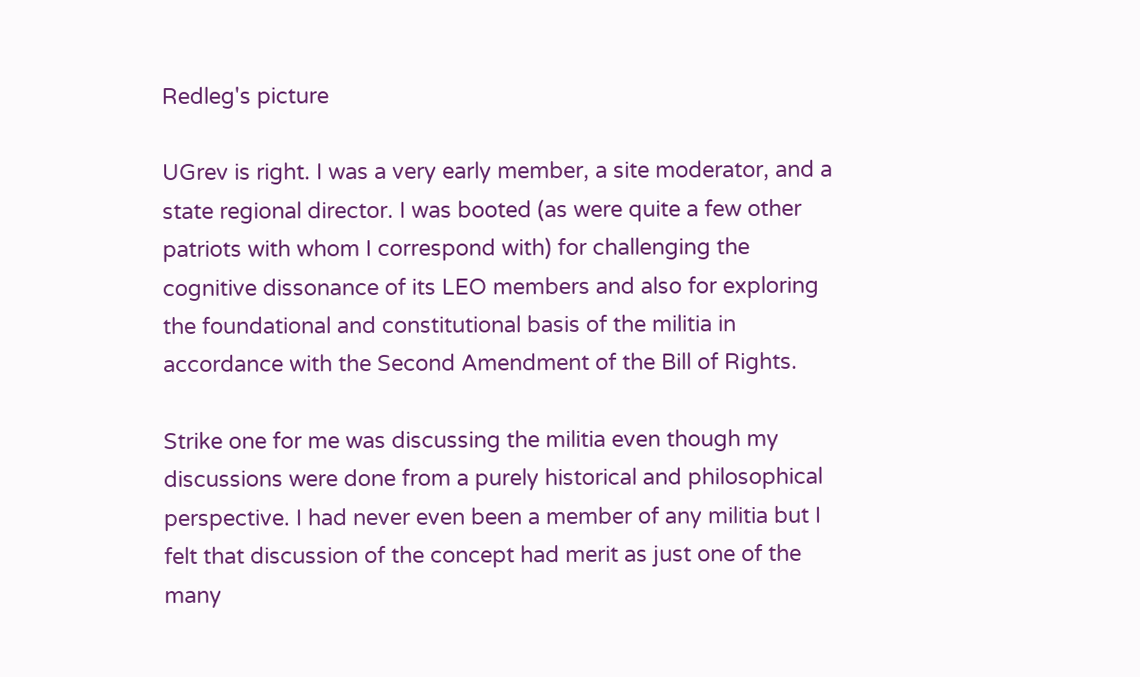Redleg's picture

UGrev is right. I was a very early member, a site moderator, and a state regional director. I was booted (as were quite a few other patriots with whom I correspond with) for challenging the cognitive dissonance of its LEO members and also for exploring the foundational and constitutional basis of the militia in accordance with the Second Amendment of the Bill of Rights.

Strike one for me was discussing the militia even though my discussions were done from a purely historical and philosophical perspective. I had never even been a member of any militia but I felt that discussion of the concept had merit as just one of the many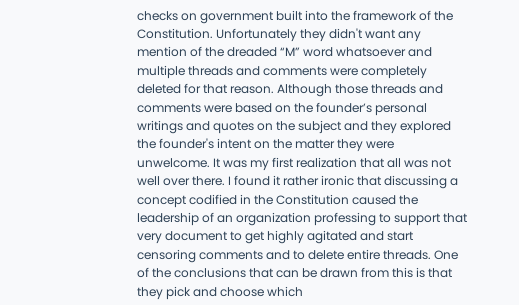checks on government built into the framework of the Constitution. Unfortunately they didn't want any mention of the dreaded “M” word whatsoever and multiple threads and comments were completely deleted for that reason. Although those threads and comments were based on the founder’s personal writings and quotes on the subject and they explored the founder's intent on the matter they were unwelcome. It was my first realization that all was not well over there. I found it rather ironic that discussing a concept codified in the Constitution caused the leadership of an organization professing to support that very document to get highly agitated and start censoring comments and to delete entire threads. One of the conclusions that can be drawn from this is that they pick and choose which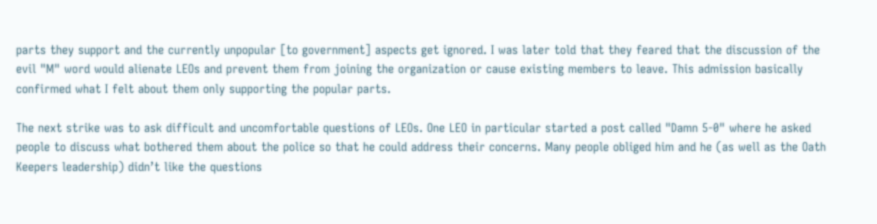parts they support and the currently unpopular [to government] aspects get ignored. I was later told that they feared that the discussion of the evil "M" word would alienate LEOs and prevent them from joining the organization or cause existing members to leave. This admission basically confirmed what I felt about them only supporting the popular parts.

The next strike was to ask difficult and uncomfortable questions of LEOs. One LEO in particular started a post called "Damn 5-0" where he asked people to discuss what bothered them about the police so that he could address their concerns. Many people obliged him and he (as well as the Oath Keepers leadership) didn’t like the questions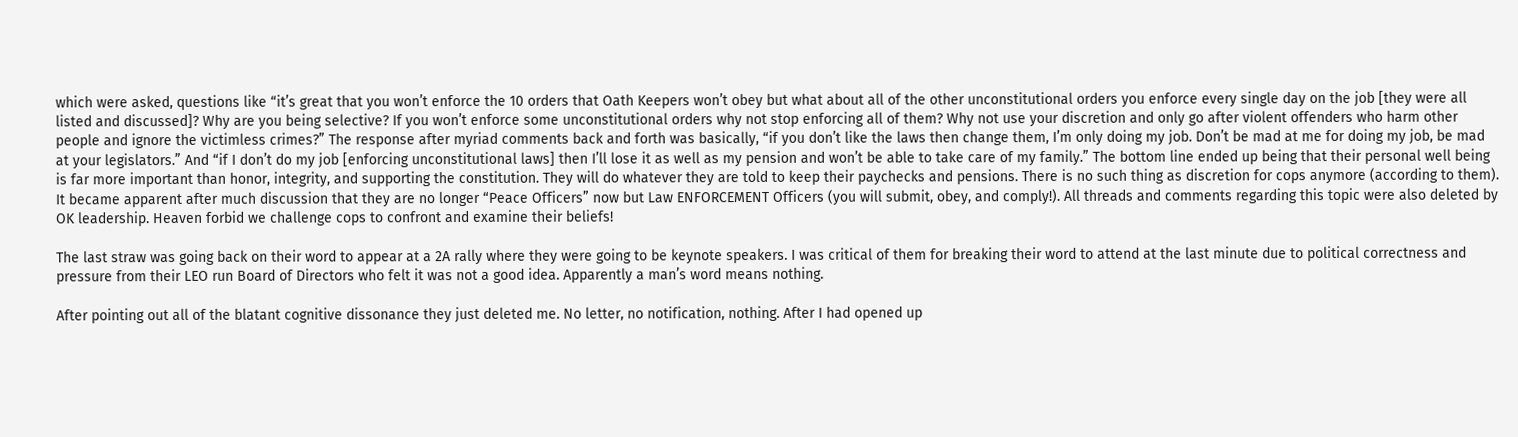which were asked, questions like “it’s great that you won’t enforce the 10 orders that Oath Keepers won’t obey but what about all of the other unconstitutional orders you enforce every single day on the job [they were all listed and discussed]? Why are you being selective? If you won’t enforce some unconstitutional orders why not stop enforcing all of them? Why not use your discretion and only go after violent offenders who harm other people and ignore the victimless crimes?” The response after myriad comments back and forth was basically, “if you don’t like the laws then change them, I’m only doing my job. Don’t be mad at me for doing my job, be mad at your legislators.” And “if I don’t do my job [enforcing unconstitutional laws] then I’ll lose it as well as my pension and won’t be able to take care of my family.” The bottom line ended up being that their personal well being is far more important than honor, integrity, and supporting the constitution. They will do whatever they are told to keep their paychecks and pensions. There is no such thing as discretion for cops anymore (according to them). It became apparent after much discussion that they are no longer “Peace Officers” now but Law ENFORCEMENT Officers (you will submit, obey, and comply!). All threads and comments regarding this topic were also deleted by OK leadership. Heaven forbid we challenge cops to confront and examine their beliefs!

The last straw was going back on their word to appear at a 2A rally where they were going to be keynote speakers. I was critical of them for breaking their word to attend at the last minute due to political correctness and pressure from their LEO run Board of Directors who felt it was not a good idea. Apparently a man’s word means nothing.

After pointing out all of the blatant cognitive dissonance they just deleted me. No letter, no notification, nothing. After I had opened up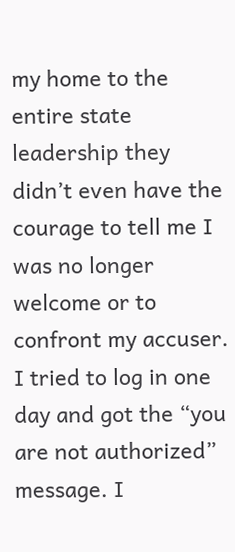my home to the entire state leadership they didn’t even have the courage to tell me I was no longer welcome or to confront my accuser. I tried to log in one day and got the “you are not authorized” message. I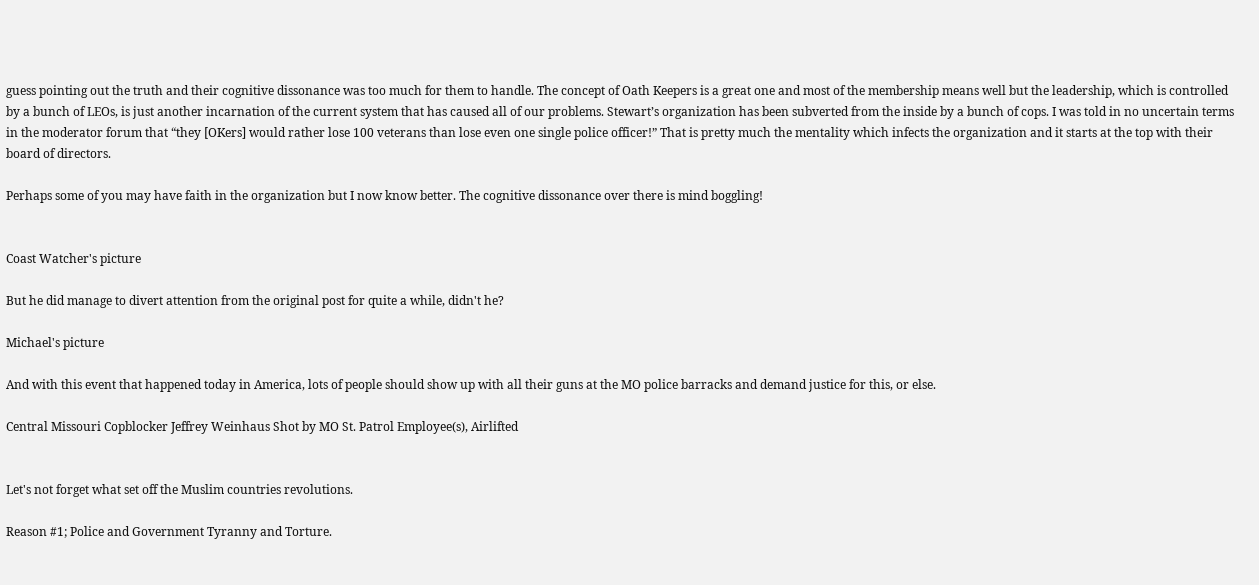guess pointing out the truth and their cognitive dissonance was too much for them to handle. The concept of Oath Keepers is a great one and most of the membership means well but the leadership, which is controlled by a bunch of LEOs, is just another incarnation of the current system that has caused all of our problems. Stewart’s organization has been subverted from the inside by a bunch of cops. I was told in no uncertain terms in the moderator forum that “they [OKers] would rather lose 100 veterans than lose even one single police officer!” That is pretty much the mentality which infects the organization and it starts at the top with their board of directors.

Perhaps some of you may have faith in the organization but I now know better. The cognitive dissonance over there is mind boggling!


Coast Watcher's picture

But he did manage to divert attention from the original post for quite a while, didn't he?

Michael's picture

And with this event that happened today in America, lots of people should show up with all their guns at the MO police barracks and demand justice for this, or else.

Central Missouri Copblocker Jeffrey Weinhaus Shot by MO St. Patrol Employee(s), Airlifted


Let's not forget what set off the Muslim countries revolutions.

Reason #1; Police and Government Tyranny and Torture.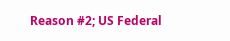Reason #2; US Federal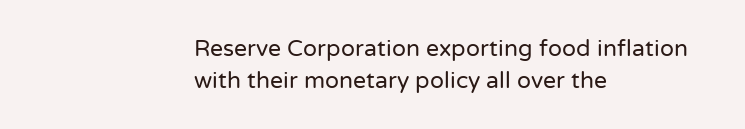Reserve Corporation exporting food inflation with their monetary policy all over the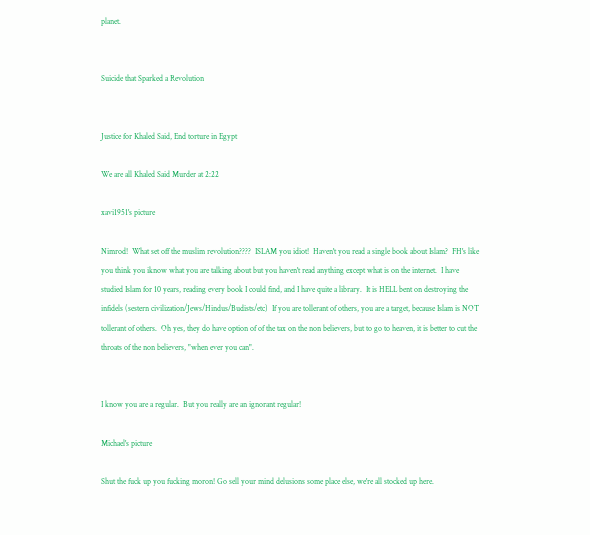planet.


Suicide that Sparked a Revolution


Justice for Khaled Said, End torture in Egypt

We are all Khaled Said Murder at 2:22

xavi1951's picture

Nimrod!  What set off the muslim revolution????  ISLAM you idiot!  Haven't you read a single book about Islam?  FH's like you think you iknow what you are talking about but you haven't read anything except what is on the internet.  I have studied Islam for 10 years, reading every book I could find, and I have quite a library.  It is HELL bent on destroying the infidels (sestern civilization/Jews/Hindus/Budists/etc)  If you are tollerant of others, you are a target, because Islam is NOT tollerant of others.  Oh yes, they do have option of of the tax on the non believers, but to go to heaven, it is better to cut the throats of the non believers, "when ever you can".


I know you are a regular.  But you really are an ignorant regular!

Michael's picture

Shut the fuck up you fucking moron! Go sell your mind delusions some place else, we're all stocked up here.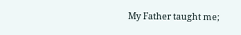My Father taught me;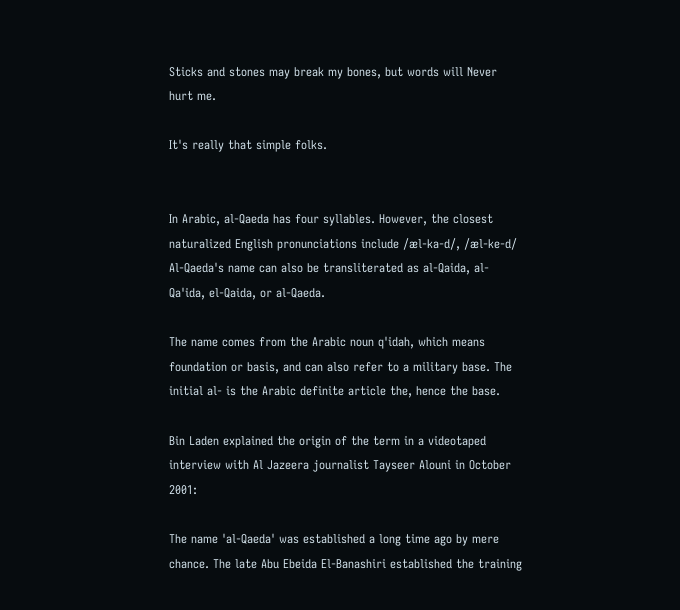Sticks and stones may break my bones, but words will Never hurt me.

It's really that simple folks.


In Arabic, al-Qaeda has four syllables. However, the closest naturalized English pronunciations include /æl-ka-d/, /æl-ke-d/ Al-Qaeda's name can also be transliterated as al-Qaida, al-Qa'ida, el-Qaida, or al-Qaeda.

The name comes from the Arabic noun q'idah, which means foundation or basis, and can also refer to a military base. The initial al- is the Arabic definite article the, hence the base.

Bin Laden explained the origin of the term in a videotaped interview with Al Jazeera journalist Tayseer Alouni in October 2001:

The name 'al-Qaeda' was established a long time ago by mere chance. The late Abu Ebeida El-Banashiri established the training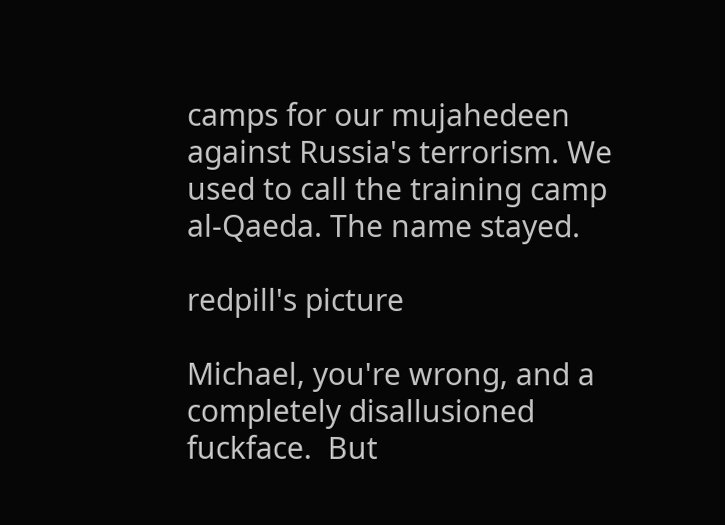camps for our mujahedeen against Russia's terrorism. We used to call the training camp al-Qaeda. The name stayed.

redpill's picture

Michael, you're wrong, and a completely disallusioned fuckface.  But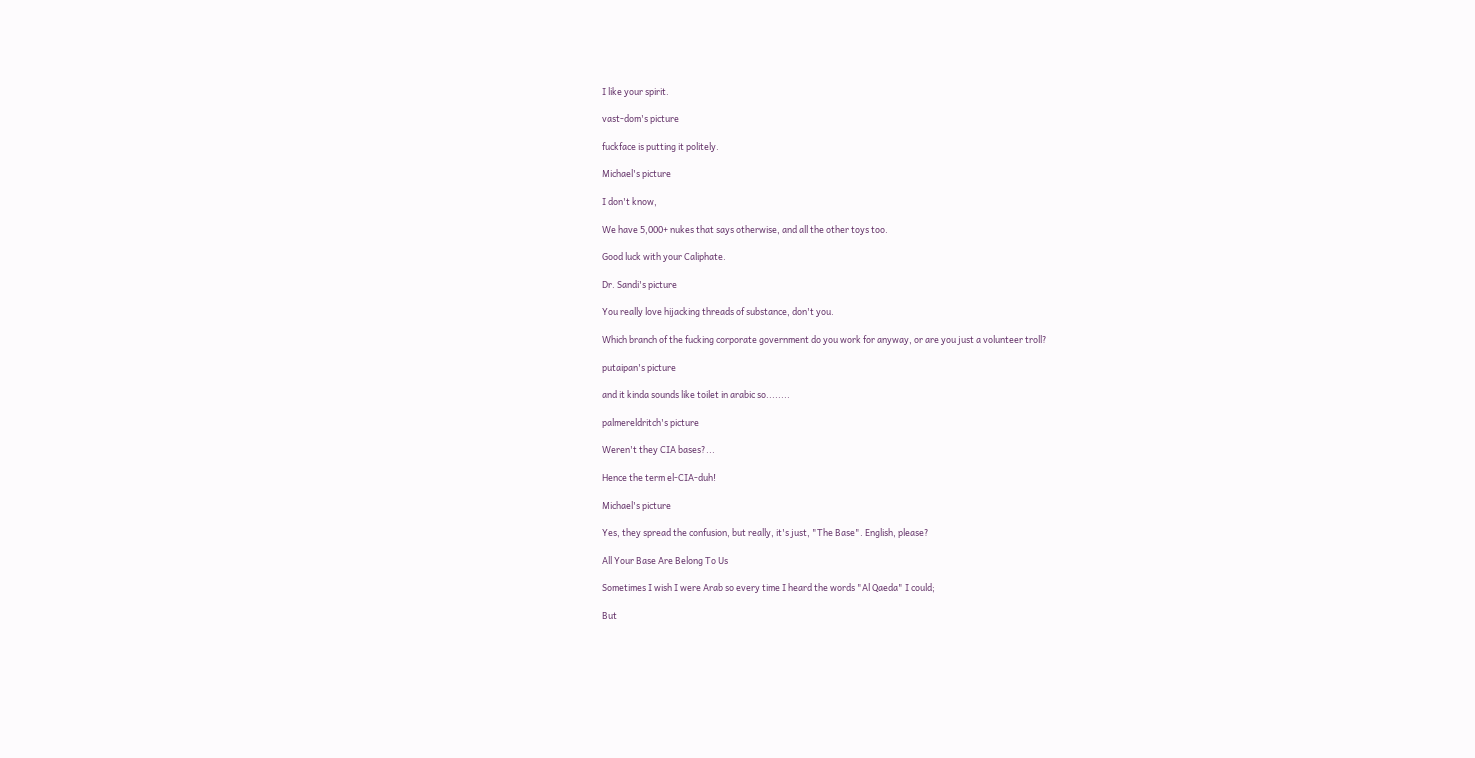I like your spirit.

vast-dom's picture

fuckface is putting it politely.

Michael's picture

I don't know,

We have 5,000+ nukes that says otherwise, and all the other toys too.

Good luck with your Caliphate.

Dr. Sandi's picture

You really love hijacking threads of substance, don't you.

Which branch of the fucking corporate government do you work for anyway, or are you just a volunteer troll?

putaipan's picture

and it kinda sounds like toilet in arabic so........

palmereldritch's picture

Weren't they CIA bases?...

Hence the term el-CIA-duh!

Michael's picture

Yes, they spread the confusion, but really, it's just, "The Base". English, please?

All Your Base Are Belong To Us

Sometimes I wish I were Arab so every time I heard the words "Al Qaeda" I could;

But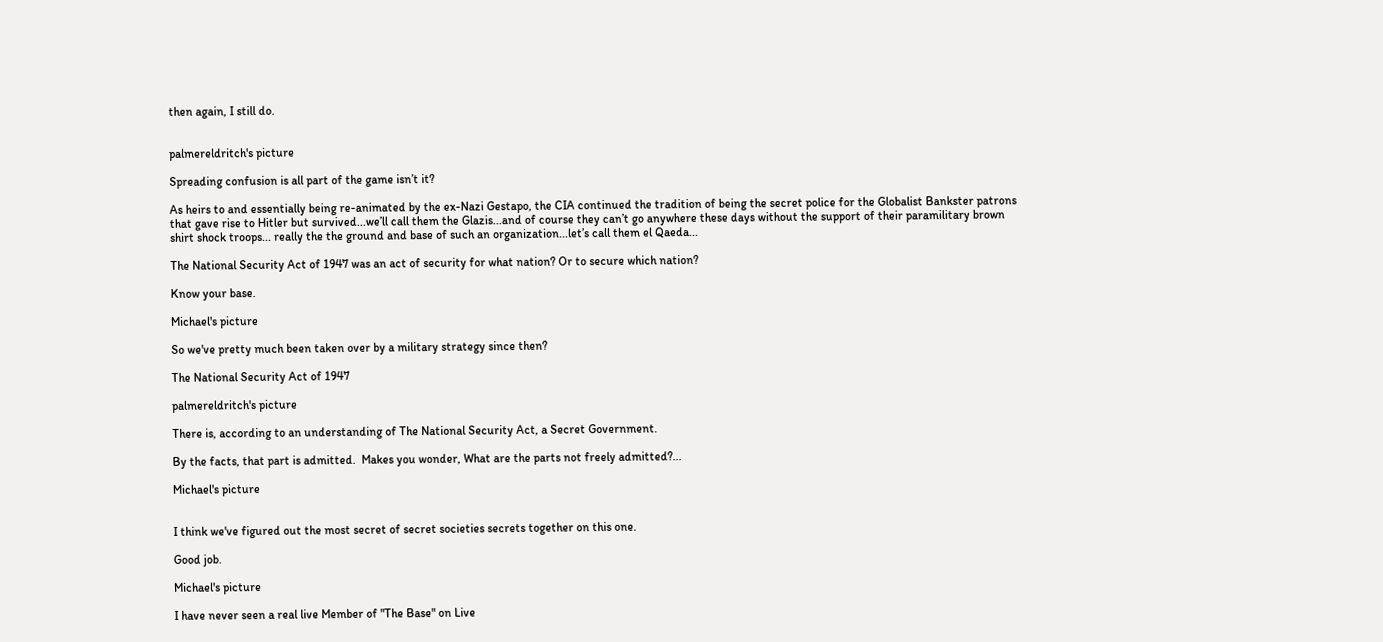then again, I still do.


palmereldritch's picture

Spreading confusion is all part of the game isn’t it?

As heirs to and essentially being re-animated by the ex-Nazi Gestapo, the CIA continued the tradition of being the secret police for the Globalist Bankster patrons that gave rise to Hitler but survived...we’ll call them the Glazis...and of course they can’t go anywhere these days without the support of their paramilitary brown shirt shock troops... really the the ground and base of such an organization...let’s call them el Qaeda...

The National Security Act of 1947 was an act of security for what nation? Or to secure which nation?

Know your base.

Michael's picture

So we've pretty much been taken over by a military strategy since then?

The National Security Act of 1947

palmereldritch's picture

There is, according to an understanding of The National Security Act, a Secret Government.

By the facts, that part is admitted.  Makes you wonder, What are the parts not freely admitted?...

Michael's picture


I think we've figured out the most secret of secret societies secrets together on this one.

Good job.

Michael's picture

I have never seen a real live Member of "The Base" on Live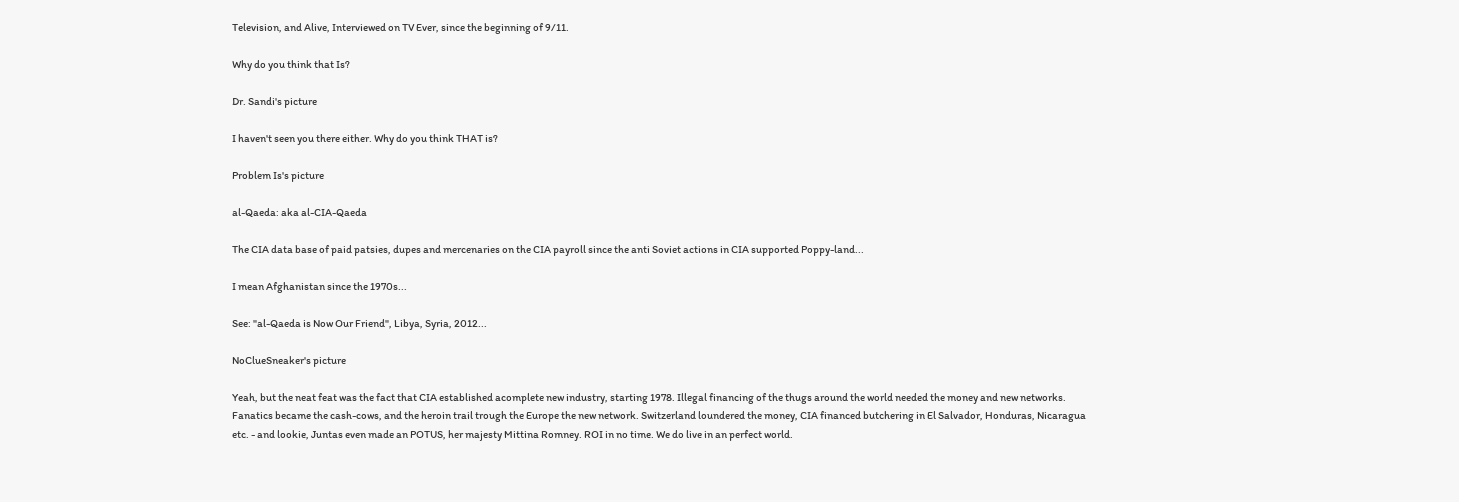Television, and Alive, Interviewed on TV Ever, since the beginning of 9/11.

Why do you think that Is?

Dr. Sandi's picture

I haven't seen you there either. Why do you think THAT is?

Problem Is's picture

al-Qaeda: aka al-CIA-Qaeda

The CIA data base of paid patsies, dupes and mercenaries on the CIA payroll since the anti Soviet actions in CIA supported Poppy-land...

I mean Afghanistan since the 1970s...

See: "al-Qaeda is Now Our Friend", Libya, Syria, 2012...

NoClueSneaker's picture

Yeah, but the neat feat was the fact that CIA established acomplete new industry, starting 1978. Illegal financing of the thugs around the world needed the money and new networks. Fanatics became the cash-cows, and the heroin trail trough the Europe the new network. Switzerland loundered the money, CIA financed butchering in El Salvador, Honduras, Nicaragua etc. - and lookie, Juntas even made an POTUS, her majesty Mittina Romney. ROI in no time. We do live in an perfect world.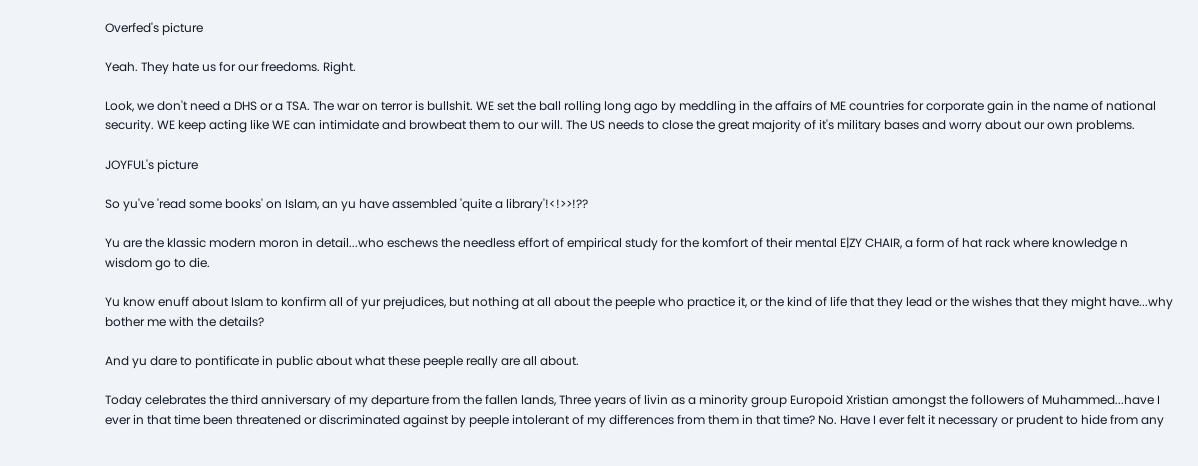Overfed's picture

Yeah. They hate us for our freedoms. Right.

Look, we don't need a DHS or a TSA. The war on terror is bullshit. WE set the ball rolling long ago by meddling in the affairs of ME countries for corporate gain in the name of national security. WE keep acting like WE can intimidate and browbeat them to our will. The US needs to close the great majority of it's military bases and worry about our own problems.

JOYFUL's picture

So yu've 'read some books' on Islam, an yu have assembled 'quite a library'!<!>>!??

Yu are the klassic modern moron in detail...who eschews the needless effort of empirical study for the komfort of their mental E|ZY CHAIR, a form of hat rack where knowledge n wisdom go to die.

Yu know enuff about Islam to konfirm all of yur prejudices, but nothing at all about the peeple who practice it, or the kind of life that they lead or the wishes that they might have...why bother me with the details?

And yu dare to pontificate in public about what these peeple really are all about.

Today celebrates the third anniversary of my departure from the fallen lands, Three years of livin as a minority group Europoid Xristian amongst the followers of Muhammed...have I ever in that time been threatened or discriminated against by peeple intolerant of my differences from them in that time? No. Have I ever felt it necessary or prudent to hide from any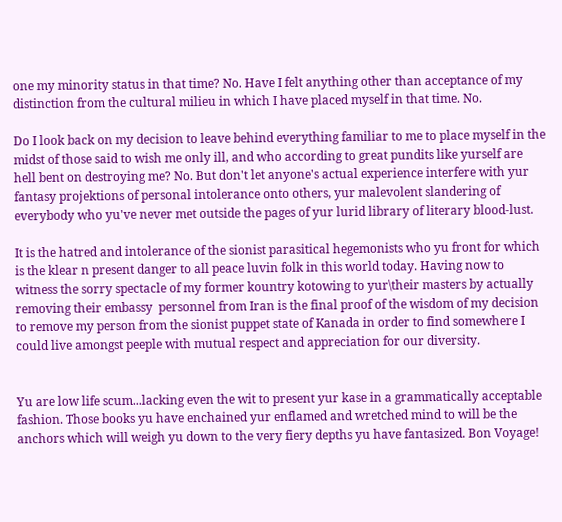one my minority status in that time? No. Have I felt anything other than acceptance of my distinction from the cultural milieu in which I have placed myself in that time. No.

Do I look back on my decision to leave behind everything familiar to me to place myself in the midst of those said to wish me only ill, and who according to great pundits like yurself are hell bent on destroying me? No. But don't let anyone's actual experience interfere with yur fantasy projektions of personal intolerance onto others, yur malevolent slandering of everybody who yu've never met outside the pages of yur lurid library of literary blood-lust.

It is the hatred and intolerance of the sionist parasitical hegemonists who yu front for which is the klear n present danger to all peace luvin folk in this world today. Having now to witness the sorry spectacle of my former kountry kotowing to yur\their masters by actually removing their embassy  personnel from Iran is the final proof of the wisdom of my decision to remove my person from the sionist puppet state of Kanada in order to find somewhere I could live amongst peeple with mutual respect and appreciation for our diversity.


Yu are low life scum...lacking even the wit to present yur kase in a grammatically acceptable fashion. Those books yu have enchained yur enflamed and wretched mind to will be the anchors which will weigh yu down to the very fiery depths yu have fantasized. Bon Voyage!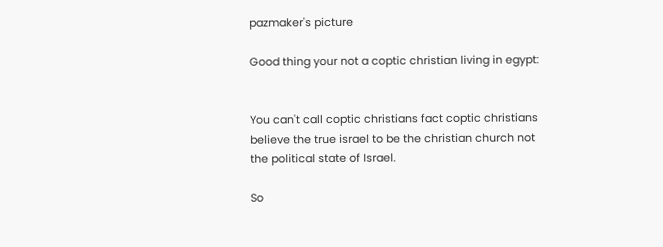pazmaker's picture

Good thing your not a coptic christian living in egypt:


You can't call coptic christians fact coptic christians believe the true israel to be the christian church not the political state of Israel.

So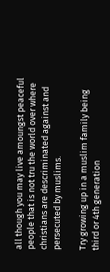all though you may live amoungst peaceful people that is not tru the world over where christians are descriminated against and persecuted by muslims.

Try growing up in a muslim family being third or 4th generation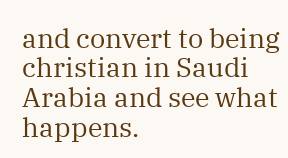and convert to being christian in Saudi Arabia and see what happens.